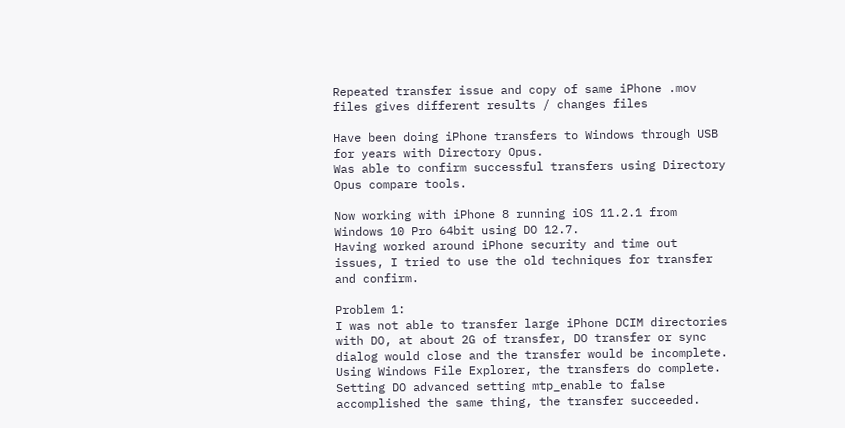Repeated transfer issue and copy of same iPhone .mov files gives different results / changes files

Have been doing iPhone transfers to Windows through USB for years with Directory Opus.
Was able to confirm successful transfers using Directory Opus compare tools.

Now working with iPhone 8 running iOS 11.2.1 from Windows 10 Pro 64bit using DO 12.7.
Having worked around iPhone security and time out issues, I tried to use the old techniques for transfer and confirm.

Problem 1:
I was not able to transfer large iPhone DCIM directories with DO, at about 2G of transfer, DO transfer or sync dialog would close and the transfer would be incomplete.
Using Windows File Explorer, the transfers do complete.
Setting DO advanced setting mtp_enable to false accomplished the same thing, the transfer succeeded.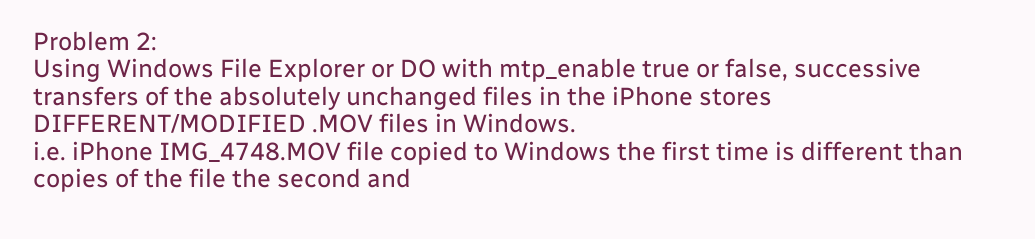Problem 2:
Using Windows File Explorer or DO with mtp_enable true or false, successive transfers of the absolutely unchanged files in the iPhone stores DIFFERENT/MODIFIED .MOV files in Windows.
i.e. iPhone IMG_4748.MOV file copied to Windows the first time is different than copies of the file the second and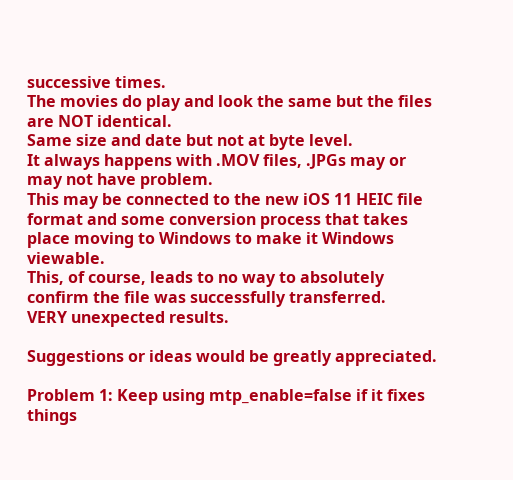successive times.
The movies do play and look the same but the files are NOT identical.
Same size and date but not at byte level.
It always happens with .MOV files, .JPGs may or may not have problem.
This may be connected to the new iOS 11 HEIC file format and some conversion process that takes place moving to Windows to make it Windows viewable.
This, of course, leads to no way to absolutely confirm the file was successfully transferred.
VERY unexpected results.

Suggestions or ideas would be greatly appreciated.

Problem 1: Keep using mtp_enable=false if it fixes things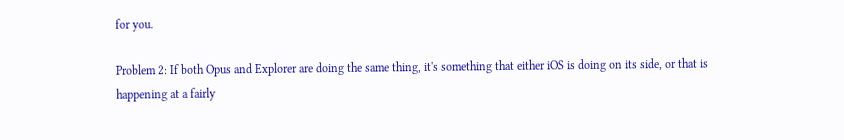for you.

Problem 2: If both Opus and Explorer are doing the same thing, it's something that either iOS is doing on its side, or that is happening at a fairly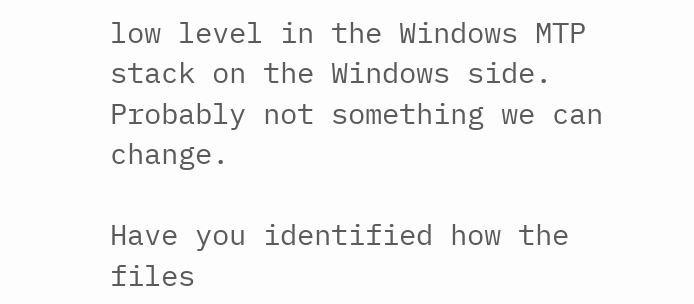low level in the Windows MTP stack on the Windows side. Probably not something we can change.

Have you identified how the files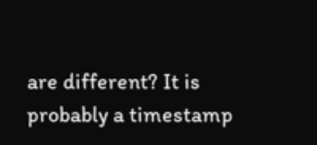are different? It is probably a timestamp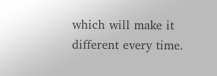which will make it different every time.